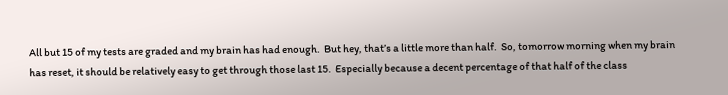All but 15 of my tests are graded and my brain has had enough.  But hey, that’s a little more than half.  So, tomorrow morning when my brain has reset, it should be relatively easy to get through those last 15.  Especially because a decent percentage of that half of the class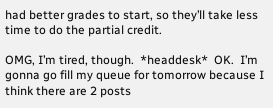had better grades to start, so they’ll take less time to do the partial credit.

OMG, I’m tired, though.  *headdesk*  OK.  I’m gonna go fill my queue for tomorrow because I think there are 2 posts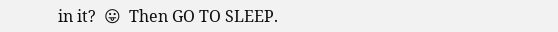in it?  😛  Then GO TO SLEEP.